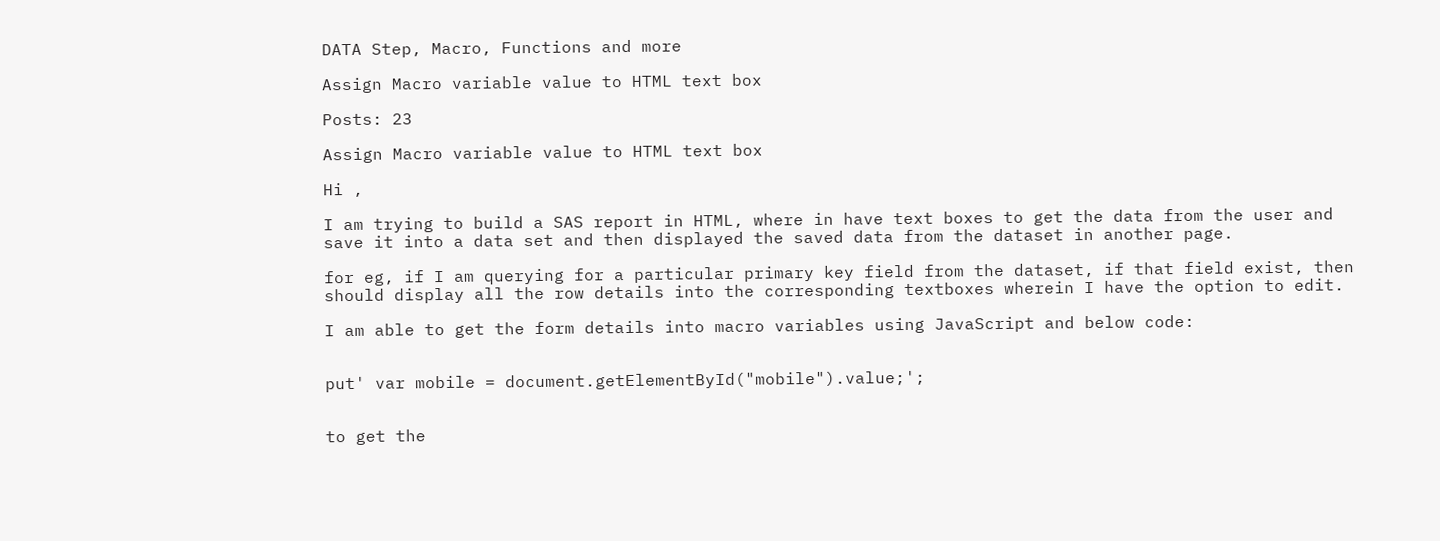DATA Step, Macro, Functions and more

Assign Macro variable value to HTML text box

Posts: 23

Assign Macro variable value to HTML text box

Hi ,

I am trying to build a SAS report in HTML, where in have text boxes to get the data from the user and save it into a data set and then displayed the saved data from the dataset in another page.

for eg, if I am querying for a particular primary key field from the dataset, if that field exist, then should display all the row details into the corresponding textboxes wherein I have the option to edit.

I am able to get the form details into macro variables using JavaScript and below code:


put' var mobile = document.getElementById("mobile").value;';


to get the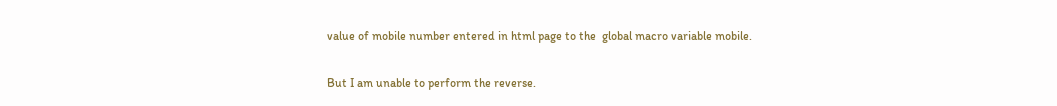value of mobile number entered in html page to the  global macro variable mobile.

But I am unable to perform the reverse.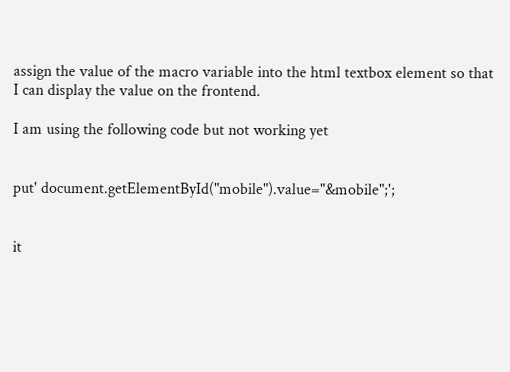assign the value of the macro variable into the html textbox element so that I can display the value on the frontend.

I am using the following code but not working yet


put' document.getElementById("mobile").value="&mobile";';


it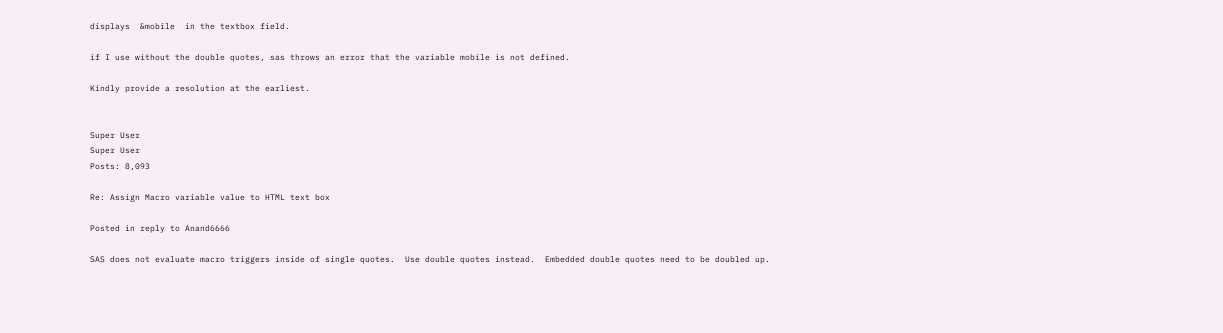displays  &mobile  in the textbox field.

if I use without the double quotes, sas throws an error that the variable mobile is not defined.

Kindly provide a resolution at the earliest.


Super User
Super User
Posts: 8,093

Re: Assign Macro variable value to HTML text box

Posted in reply to Anand6666

SAS does not evaluate macro triggers inside of single quotes.  Use double quotes instead.  Embedded double quotes need to be doubled up.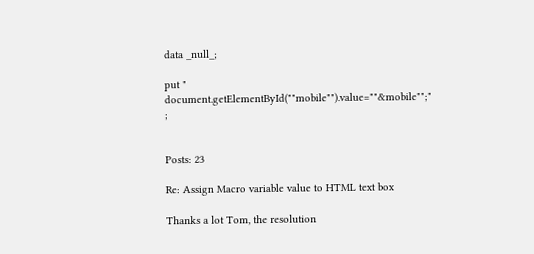data _null_;

put " document.getElementById(""mobile"").value=""&mobile"";" ;


Posts: 23

Re: Assign Macro variable value to HTML text box

Thanks a lot Tom, the resolution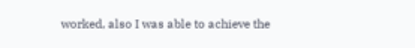worked, also I was able to achieve the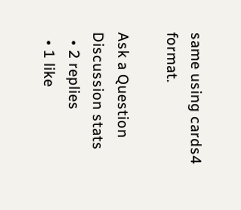same using cards4 format.

Ask a Question
Discussion stats
  • 2 replies
  • 1 like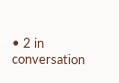• 2 in conversation